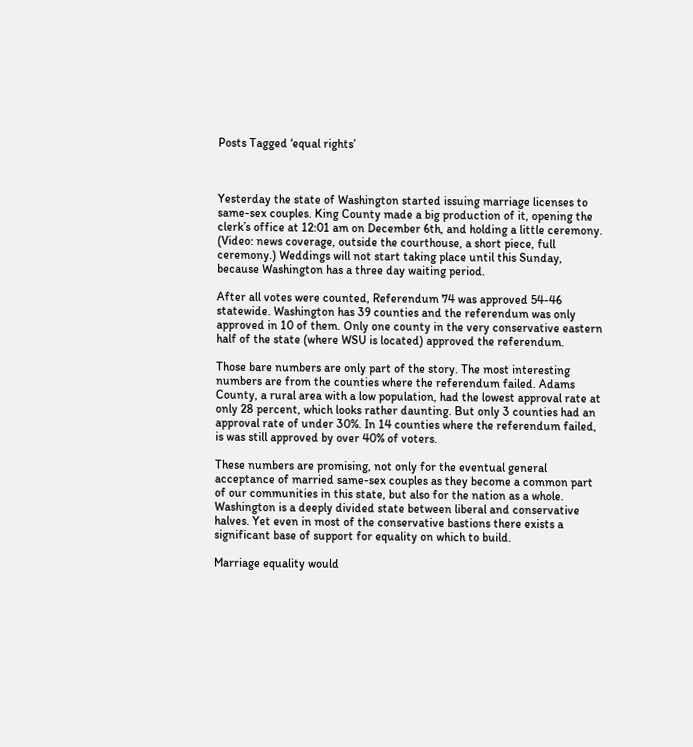Posts Tagged ‘equal rights’



Yesterday the state of Washington started issuing marriage licenses to same-sex couples. King County made a big production of it, opening the clerk’s office at 12:01 am on December 6th, and holding a little ceremony. (Video: news coverage, outside the courthouse, a short piece, full ceremony.) Weddings will not start taking place until this Sunday, because Washington has a three day waiting period.

After all votes were counted, Referendum 74 was approved 54-46 statewide. Washington has 39 counties and the referendum was only approved in 10 of them. Only one county in the very conservative eastern half of the state (where WSU is located) approved the referendum.

Those bare numbers are only part of the story. The most interesting numbers are from the counties where the referendum failed. Adams County, a rural area with a low population, had the lowest approval rate at only 28 percent, which looks rather daunting. But only 3 counties had an approval rate of under 30%. In 14 counties where the referendum failed, is was still approved by over 40% of voters.

These numbers are promising, not only for the eventual general acceptance of married same-sex couples as they become a common part of our communities in this state, but also for the nation as a whole. Washington is a deeply divided state between liberal and conservative halves. Yet even in most of the conservative bastions there exists a significant base of support for equality on which to build.

Marriage equality would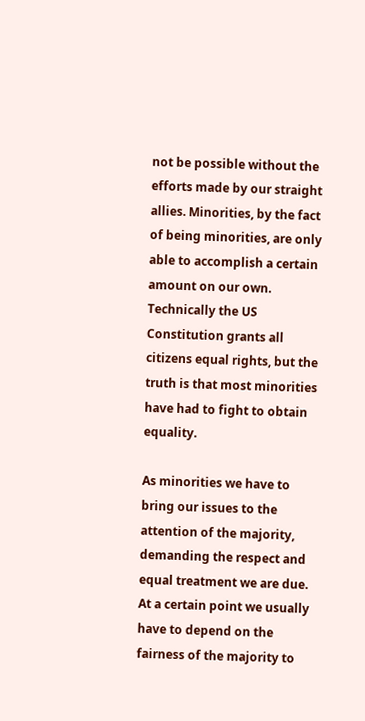not be possible without the efforts made by our straight allies. Minorities, by the fact of being minorities, are only able to accomplish a certain amount on our own. Technically the US Constitution grants all citizens equal rights, but the truth is that most minorities have had to fight to obtain equality.

As minorities we have to bring our issues to the attention of the majority, demanding the respect and equal treatment we are due. At a certain point we usually have to depend on the fairness of the majority to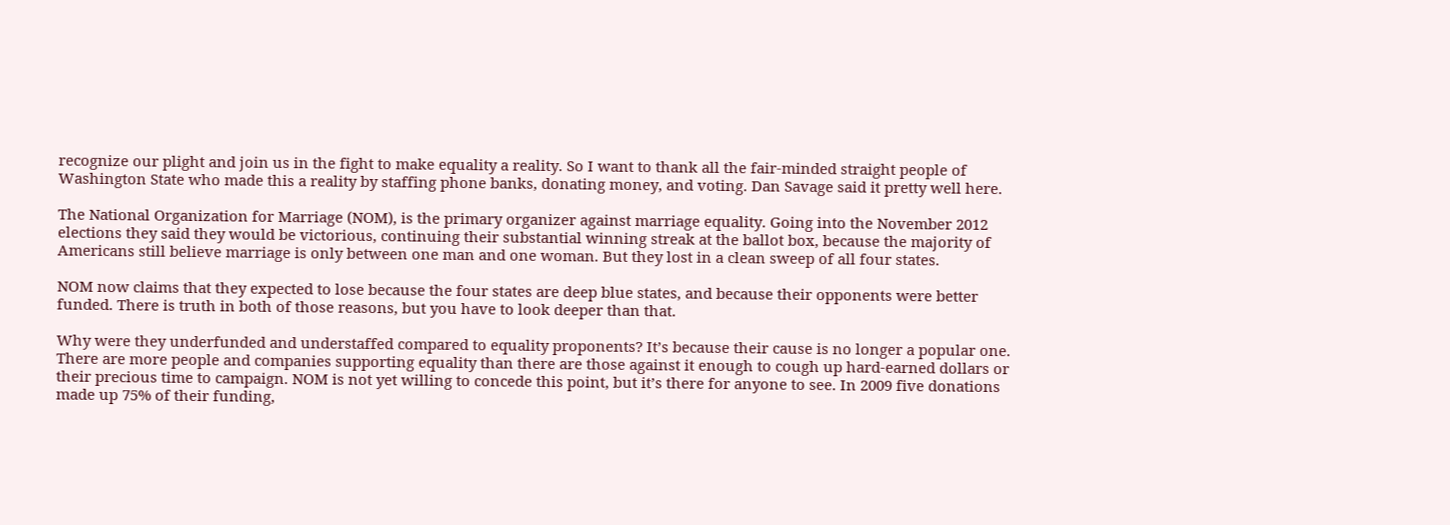recognize our plight and join us in the fight to make equality a reality. So I want to thank all the fair-minded straight people of Washington State who made this a reality by staffing phone banks, donating money, and voting. Dan Savage said it pretty well here.

The National Organization for Marriage (NOM), is the primary organizer against marriage equality. Going into the November 2012 elections they said they would be victorious, continuing their substantial winning streak at the ballot box, because the majority of Americans still believe marriage is only between one man and one woman. But they lost in a clean sweep of all four states.

NOM now claims that they expected to lose because the four states are deep blue states, and because their opponents were better funded. There is truth in both of those reasons, but you have to look deeper than that.

Why were they underfunded and understaffed compared to equality proponents? It’s because their cause is no longer a popular one. There are more people and companies supporting equality than there are those against it enough to cough up hard-earned dollars or their precious time to campaign. NOM is not yet willing to concede this point, but it’s there for anyone to see. In 2009 five donations made up 75% of their funding,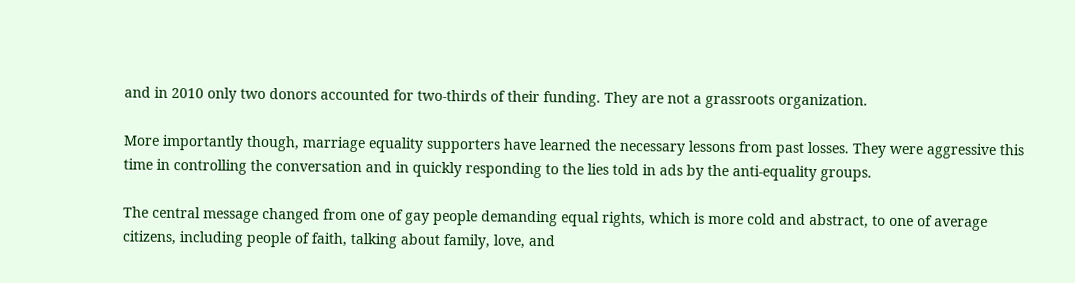and in 2010 only two donors accounted for two-thirds of their funding. They are not a grassroots organization.

More importantly though, marriage equality supporters have learned the necessary lessons from past losses. They were aggressive this time in controlling the conversation and in quickly responding to the lies told in ads by the anti-equality groups.

The central message changed from one of gay people demanding equal rights, which is more cold and abstract, to one of average citizens, including people of faith, talking about family, love, and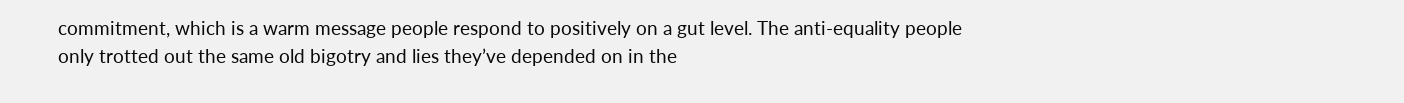commitment, which is a warm message people respond to positively on a gut level. The anti-equality people only trotted out the same old bigotry and lies they’ve depended on in the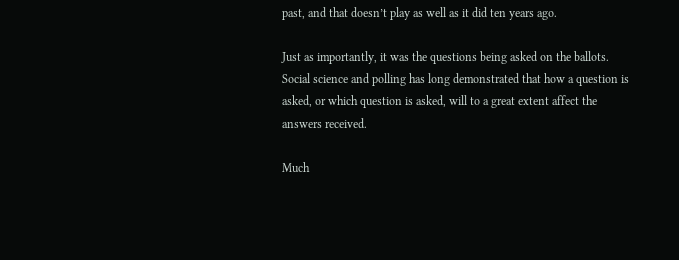past, and that doesn’t play as well as it did ten years ago.

Just as importantly, it was the questions being asked on the ballots. Social science and polling has long demonstrated that how a question is asked, or which question is asked, will to a great extent affect the answers received.

Much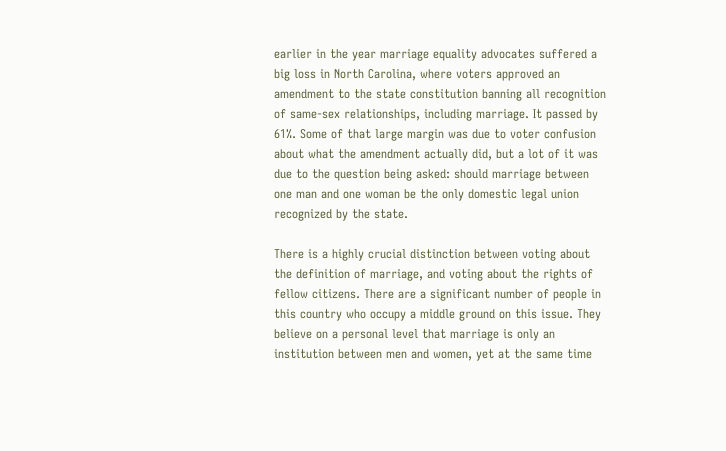earlier in the year marriage equality advocates suffered a big loss in North Carolina, where voters approved an amendment to the state constitution banning all recognition of same-sex relationships, including marriage. It passed by 61%. Some of that large margin was due to voter confusion about what the amendment actually did, but a lot of it was due to the question being asked: should marriage between one man and one woman be the only domestic legal union recognized by the state.

There is a highly crucial distinction between voting about the definition of marriage, and voting about the rights of fellow citizens. There are a significant number of people in this country who occupy a middle ground on this issue. They believe on a personal level that marriage is only an institution between men and women, yet at the same time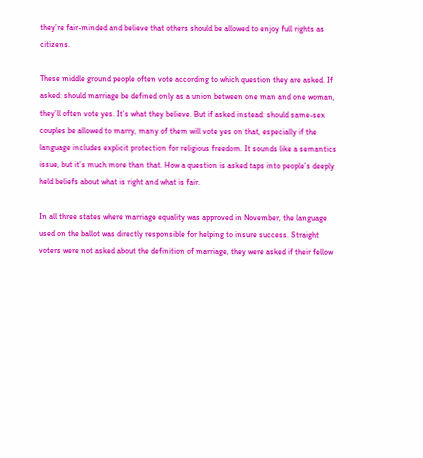they’re fair-minded and believe that others should be allowed to enjoy full rights as citizens.

These middle ground people often vote according to which question they are asked. If asked: should marriage be defined only as a union between one man and one woman, they’ll often vote yes. It’s what they believe. But if asked instead: should same-sex couples be allowed to marry, many of them will vote yes on that, especially if the language includes explicit protection for religious freedom. It sounds like a semantics issue, but it’s much more than that. How a question is asked taps into people’s deeply held beliefs about what is right and what is fair.

In all three states where marriage equality was approved in November, the language used on the ballot was directly responsible for helping to insure success. Straight voters were not asked about the definition of marriage, they were asked if their fellow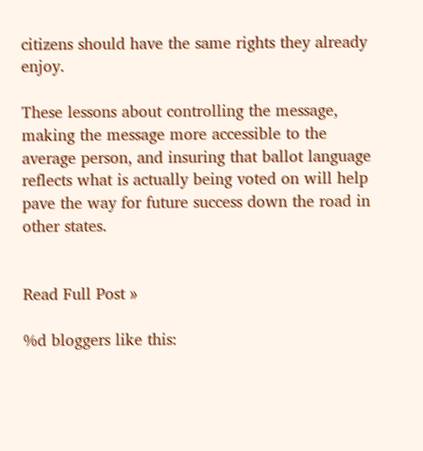citizens should have the same rights they already enjoy.

These lessons about controlling the message, making the message more accessible to the average person, and insuring that ballot language reflects what is actually being voted on will help pave the way for future success down the road in other states.


Read Full Post »

%d bloggers like this: